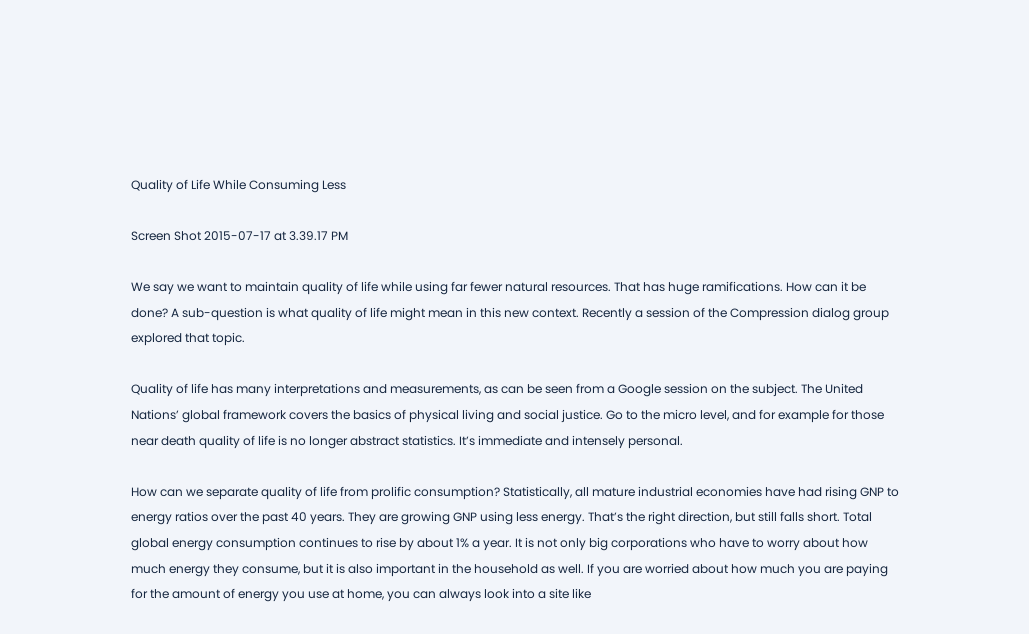Quality of Life While Consuming Less

Screen Shot 2015-07-17 at 3.39.17 PM

We say we want to maintain quality of life while using far fewer natural resources. That has huge ramifications. How can it be done? A sub-question is what quality of life might mean in this new context. Recently a session of the Compression dialog group explored that topic.

Quality of life has many interpretations and measurements, as can be seen from a Google session on the subject. The United Nations’ global framework covers the basics of physical living and social justice. Go to the micro level, and for example for those near death quality of life is no longer abstract statistics. It’s immediate and intensely personal.

How can we separate quality of life from prolific consumption? Statistically, all mature industrial economies have had rising GNP to energy ratios over the past 40 years. They are growing GNP using less energy. That’s the right direction, but still falls short. Total global energy consumption continues to rise by about 1% a year. It is not only big corporations who have to worry about how much energy they consume, but it is also important in the household as well. If you are worried about how much you are paying for the amount of energy you use at home, you can always look into a site like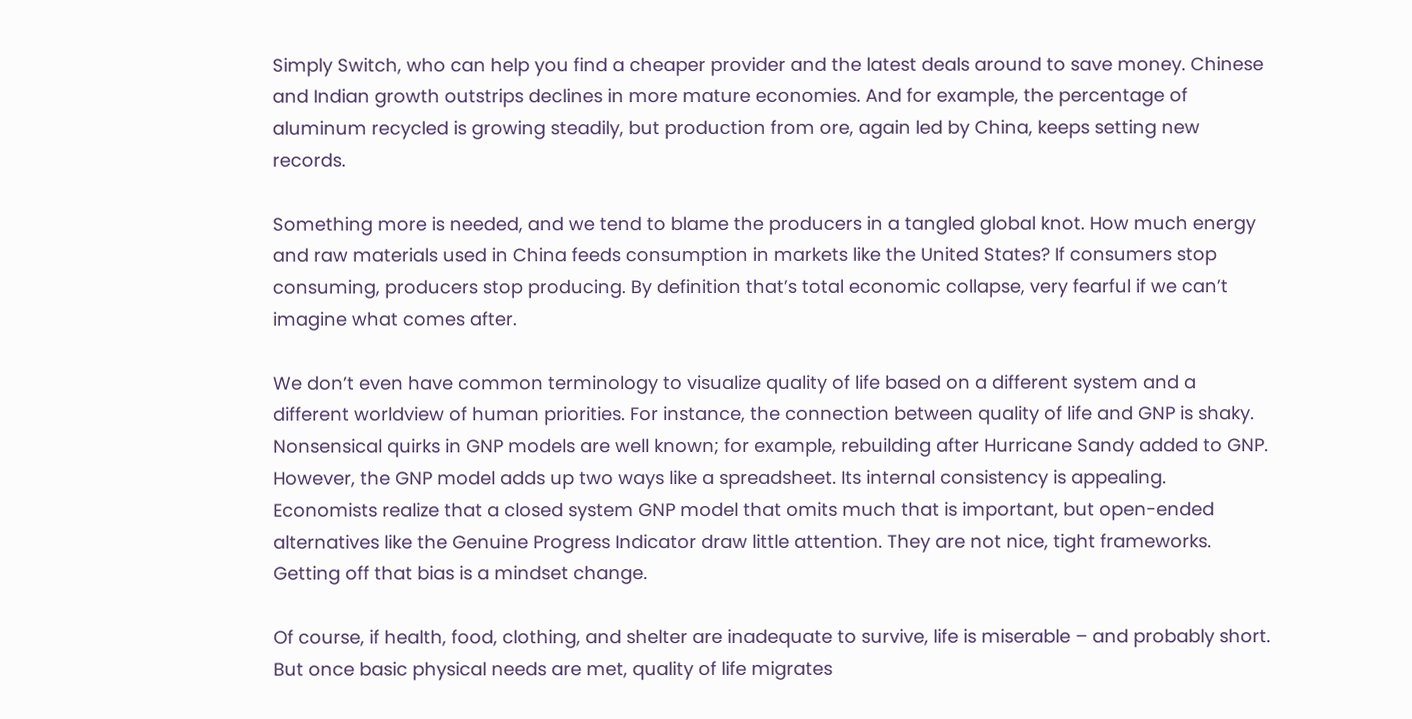Simply Switch, who can help you find a cheaper provider and the latest deals around to save money. Chinese and Indian growth outstrips declines in more mature economies. And for example, the percentage of aluminum recycled is growing steadily, but production from ore, again led by China, keeps setting new records.

Something more is needed, and we tend to blame the producers in a tangled global knot. How much energy and raw materials used in China feeds consumption in markets like the United States? If consumers stop consuming, producers stop producing. By definition that’s total economic collapse, very fearful if we can’t imagine what comes after.

We don’t even have common terminology to visualize quality of life based on a different system and a different worldview of human priorities. For instance, the connection between quality of life and GNP is shaky. Nonsensical quirks in GNP models are well known; for example, rebuilding after Hurricane Sandy added to GNP. However, the GNP model adds up two ways like a spreadsheet. Its internal consistency is appealing. Economists realize that a closed system GNP model that omits much that is important, but open-ended alternatives like the Genuine Progress Indicator draw little attention. They are not nice, tight frameworks. Getting off that bias is a mindset change.

Of course, if health, food, clothing, and shelter are inadequate to survive, life is miserable – and probably short. But once basic physical needs are met, quality of life migrates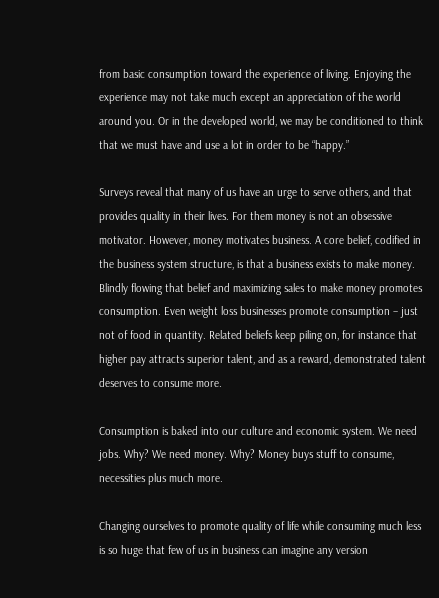from basic consumption toward the experience of living. Enjoying the experience may not take much except an appreciation of the world around you. Or in the developed world, we may be conditioned to think that we must have and use a lot in order to be “happy.”

Surveys reveal that many of us have an urge to serve others, and that provides quality in their lives. For them money is not an obsessive motivator. However, money motivates business. A core belief, codified in the business system structure, is that a business exists to make money. Blindly flowing that belief and maximizing sales to make money promotes consumption. Even weight loss businesses promote consumption – just not of food in quantity. Related beliefs keep piling on, for instance that higher pay attracts superior talent, and as a reward, demonstrated talent deserves to consume more.

Consumption is baked into our culture and economic system. We need jobs. Why? We need money. Why? Money buys stuff to consume, necessities plus much more.

Changing ourselves to promote quality of life while consuming much less is so huge that few of us in business can imagine any version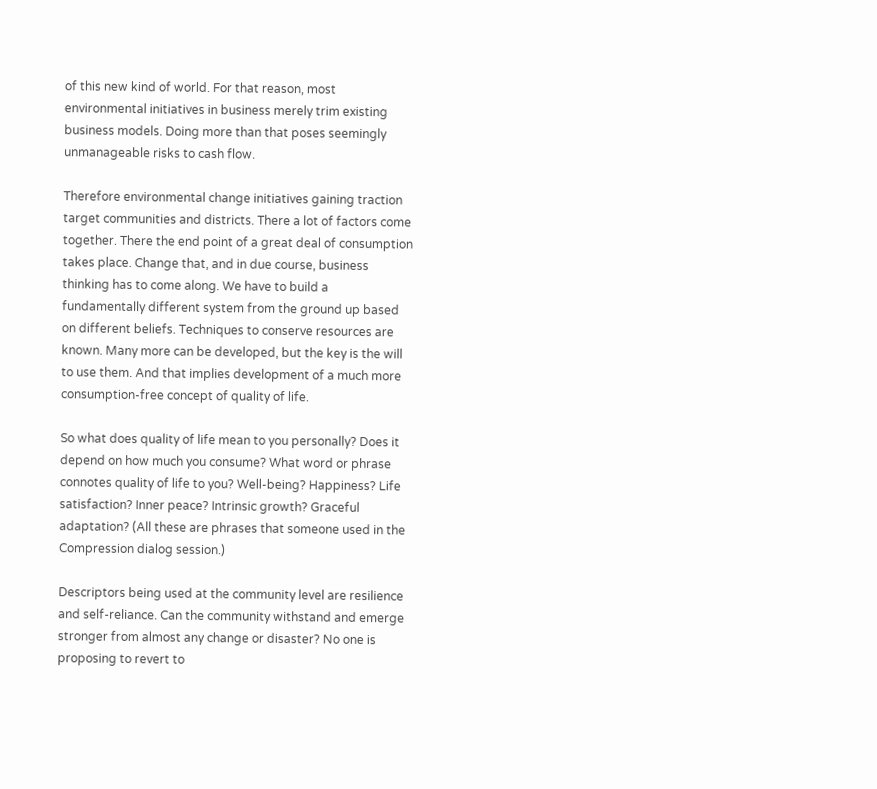of this new kind of world. For that reason, most environmental initiatives in business merely trim existing business models. Doing more than that poses seemingly unmanageable risks to cash flow.

Therefore environmental change initiatives gaining traction target communities and districts. There a lot of factors come together. There the end point of a great deal of consumption takes place. Change that, and in due course, business thinking has to come along. We have to build a fundamentally different system from the ground up based on different beliefs. Techniques to conserve resources are known. Many more can be developed, but the key is the will to use them. And that implies development of a much more consumption-free concept of quality of life.

So what does quality of life mean to you personally? Does it depend on how much you consume? What word or phrase connotes quality of life to you? Well-being? Happiness? Life satisfaction? Inner peace? Intrinsic growth? Graceful adaptation? (All these are phrases that someone used in the Compression dialog session.)

Descriptors being used at the community level are resilience and self-reliance. Can the community withstand and emerge stronger from almost any change or disaster? No one is proposing to revert to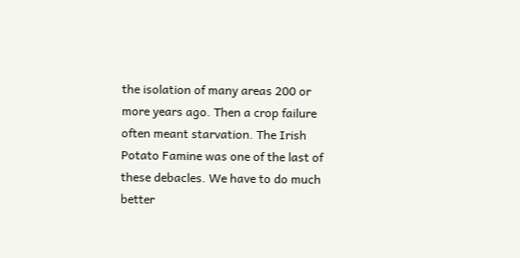the isolation of many areas 200 or more years ago. Then a crop failure often meant starvation. The Irish Potato Famine was one of the last of these debacles. We have to do much better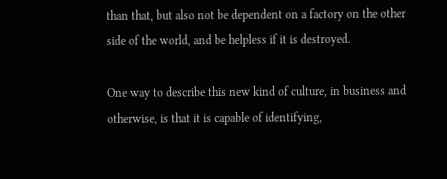than that, but also not be dependent on a factory on the other side of the world, and be helpless if it is destroyed.

One way to describe this new kind of culture, in business and otherwise, is that it is capable of identifying,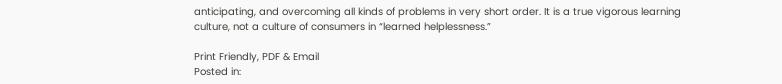anticipating, and overcoming all kinds of problems in very short order. It is a true vigorous learning culture, not a culture of consumers in “learned helplessness.”

Print Friendly, PDF & Email
Posted in: